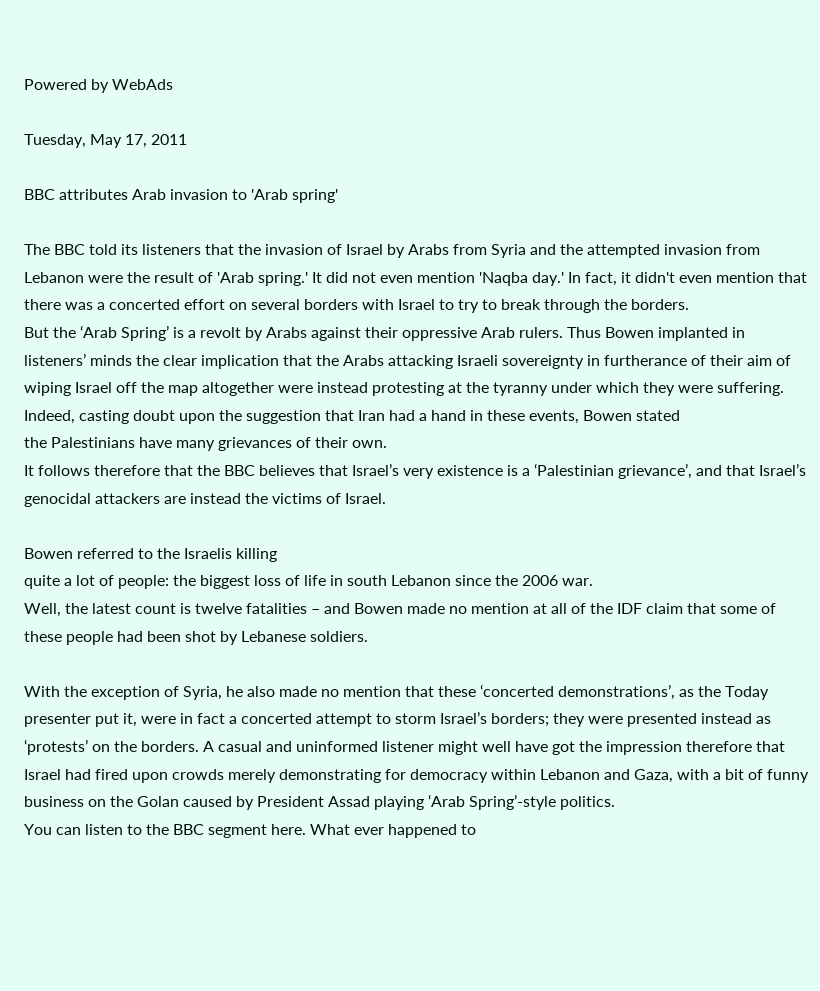Powered by WebAds

Tuesday, May 17, 2011

BBC attributes Arab invasion to 'Arab spring'

The BBC told its listeners that the invasion of Israel by Arabs from Syria and the attempted invasion from Lebanon were the result of 'Arab spring.' It did not even mention 'Naqba day.' In fact, it didn't even mention that there was a concerted effort on several borders with Israel to try to break through the borders.
But the ‘Arab Spring’ is a revolt by Arabs against their oppressive Arab rulers. Thus Bowen implanted in listeners’ minds the clear implication that the Arabs attacking Israeli sovereignty in furtherance of their aim of wiping Israel off the map altogether were instead protesting at the tyranny under which they were suffering. Indeed, casting doubt upon the suggestion that Iran had a hand in these events, Bowen stated
the Palestinians have many grievances of their own.
It follows therefore that the BBC believes that Israel’s very existence is a ‘Palestinian grievance’, and that Israel’s genocidal attackers are instead the victims of Israel.

Bowen referred to the Israelis killing
quite a lot of people: the biggest loss of life in south Lebanon since the 2006 war.
Well, the latest count is twelve fatalities – and Bowen made no mention at all of the IDF claim that some of these people had been shot by Lebanese soldiers.

With the exception of Syria, he also made no mention that these ‘concerted demonstrations’, as the Today presenter put it, were in fact a concerted attempt to storm Israel’s borders; they were presented instead as ‘protests’ on the borders. A casual and uninformed listener might well have got the impression therefore that Israel had fired upon crowds merely demonstrating for democracy within Lebanon and Gaza, with a bit of funny business on the Golan caused by President Assad playing ‘Arab Spring’-style politics.
You can listen to the BBC segment here. What ever happened to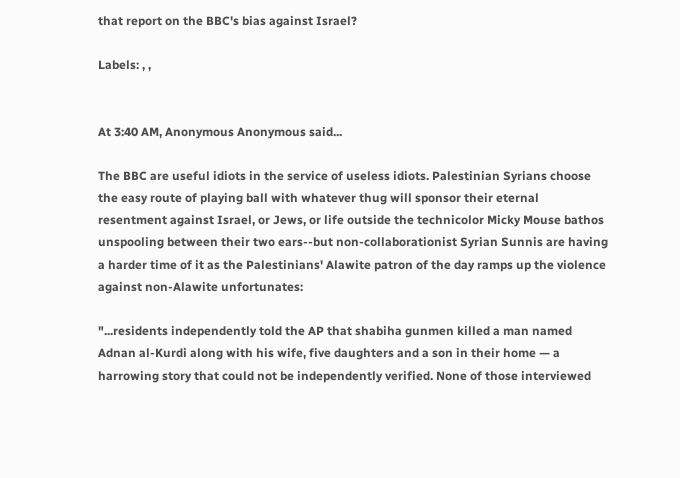that report on the BBC's bias against Israel?

Labels: , ,


At 3:40 AM, Anonymous Anonymous said...

The BBC are useful idiots in the service of useless idiots. Palestinian Syrians choose the easy route of playing ball with whatever thug will sponsor their eternal resentment against Israel, or Jews, or life outside the technicolor Micky Mouse bathos unspooling between their two ears--but non-collaborationist Syrian Sunnis are having a harder time of it as the Palestinians' Alawite patron of the day ramps up the violence against non-Alawite unfortunates:

"...residents independently told the AP that shabiha gunmen killed a man named Adnan al-Kurdi along with his wife, five daughters and a son in their home — a harrowing story that could not be independently verified. None of those interviewed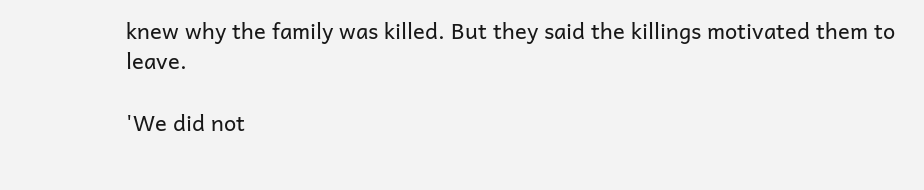knew why the family was killed. But they said the killings motivated them to leave.

'We did not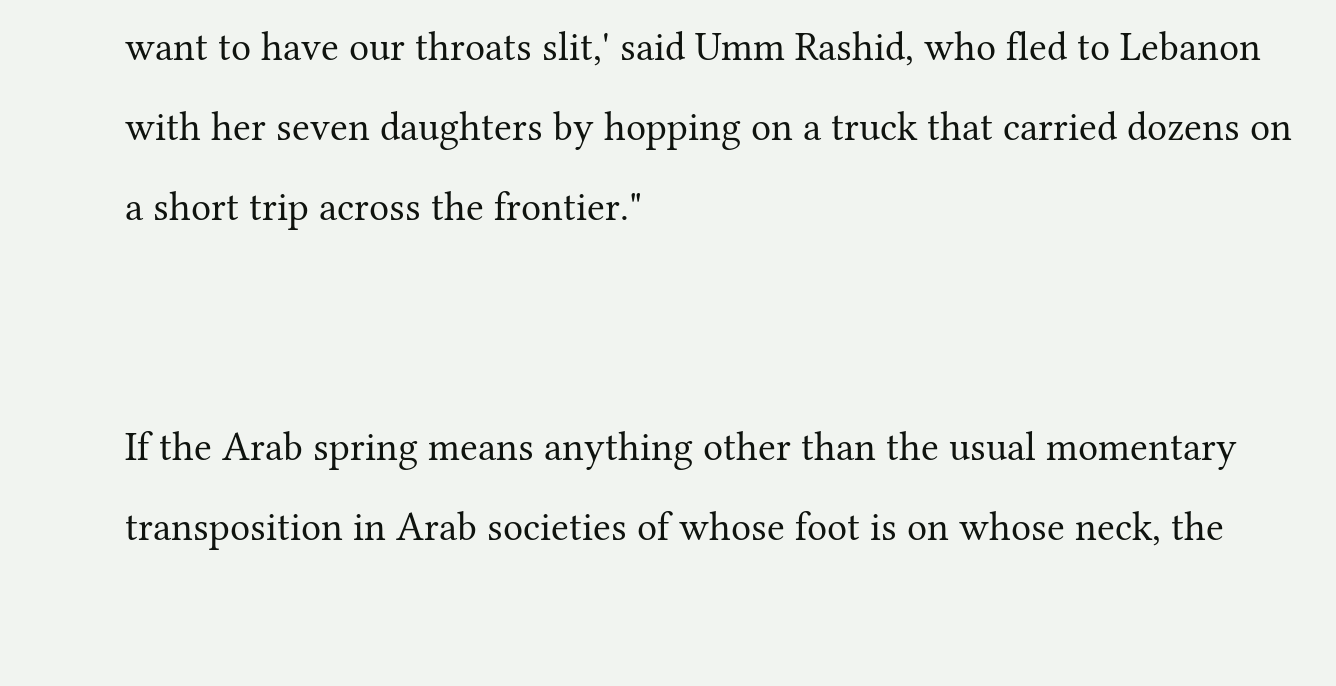want to have our throats slit,' said Umm Rashid, who fled to Lebanon with her seven daughters by hopping on a truck that carried dozens on a short trip across the frontier."


If the Arab spring means anything other than the usual momentary transposition in Arab societies of whose foot is on whose neck, the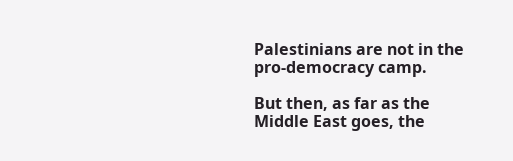Palestinians are not in the pro-democracy camp.

But then, as far as the Middle East goes, the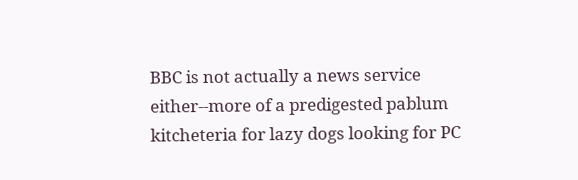BBC is not actually a news service either--more of a predigested pablum kitcheteria for lazy dogs looking for PC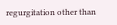regurgitation other than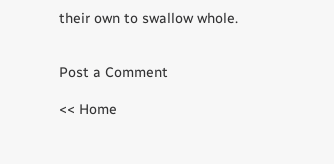their own to swallow whole.


Post a Comment

<< Home